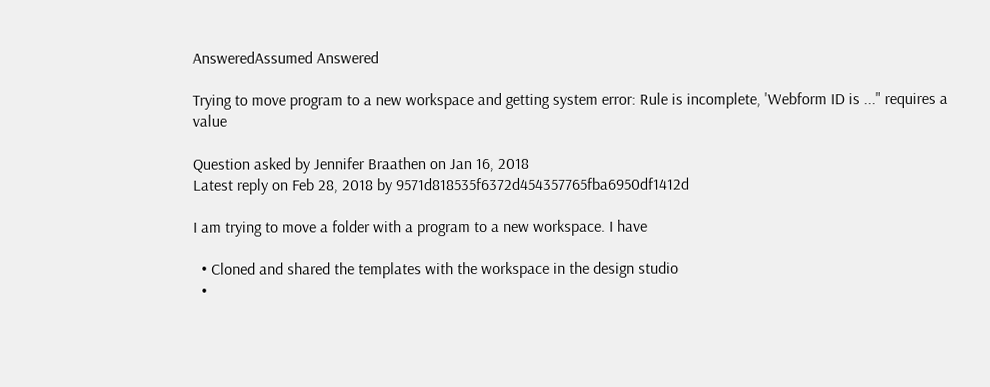AnsweredAssumed Answered

Trying to move program to a new workspace and getting system error: Rule is incomplete, 'Webform ID is ..." requires a value

Question asked by Jennifer Braathen on Jan 16, 2018
Latest reply on Feb 28, 2018 by 9571d818535f6372d454357765fba6950df1412d

I am trying to move a folder with a program to a new workspace. I have

  • Cloned and shared the templates with the workspace in the design studio
  •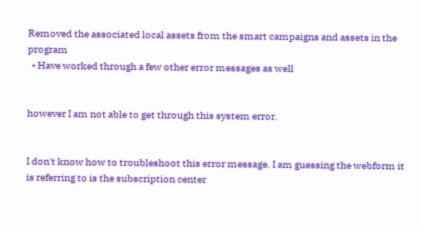Removed the associated local assets from the smart campaigns and assets in the program
  • Have worked through a few other error messages as well


however I am not able to get through this system error.


I don't know how to troubleshoot this error message. I am guessing the webform it is referring to is the subscription center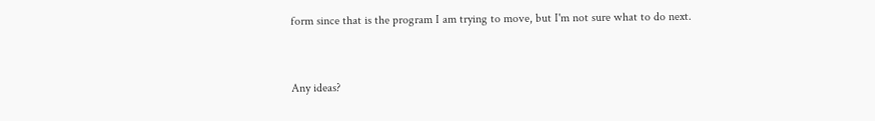form since that is the program I am trying to move, but I'm not sure what to do next.


Any ideas?